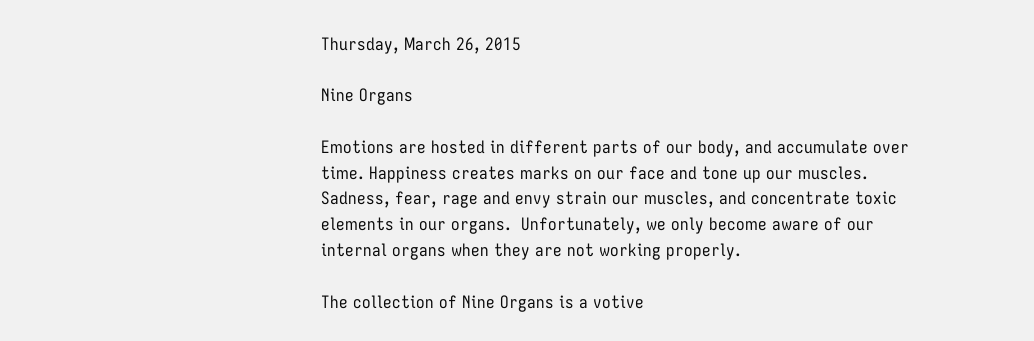Thursday, March 26, 2015

Nine Organs

Emotions are hosted in different parts of our body, and accumulate over time. Happiness creates marks on our face and tone up our muscles.  Sadness, fear, rage and envy strain our muscles, and concentrate toxic elements in our organs.  Unfortunately, we only become aware of our internal organs when they are not working properly.

The collection of Nine Organs is a votive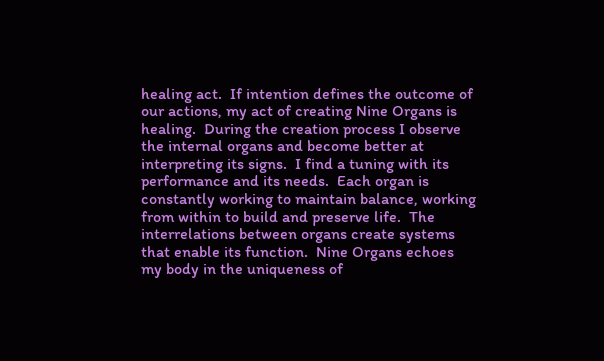healing act.  If intention defines the outcome of our actions, my act of creating Nine Organs is healing.  During the creation process I observe the internal organs and become better at interpreting its signs.  I find a tuning with its performance and its needs.  Each organ is constantly working to maintain balance, working from within to build and preserve life.  The interrelations between organs create systems that enable its function.  Nine Organs echoes my body in the uniqueness of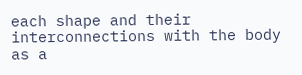each shape and their interconnections with the body as a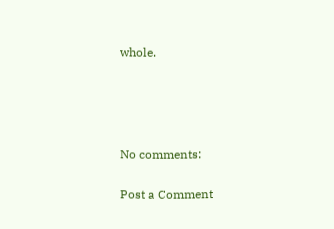whole.




No comments:

Post a Comment